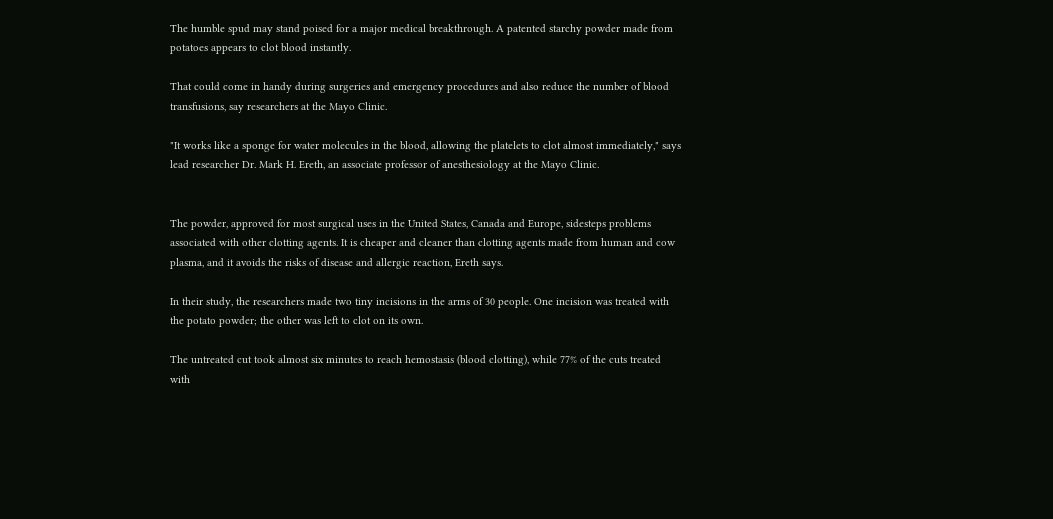The humble spud may stand poised for a major medical breakthrough. A patented starchy powder made from potatoes appears to clot blood instantly.

That could come in handy during surgeries and emergency procedures and also reduce the number of blood transfusions, say researchers at the Mayo Clinic.

"It works like a sponge for water molecules in the blood, allowing the platelets to clot almost immediately," says lead researcher Dr. Mark H. Ereth, an associate professor of anesthesiology at the Mayo Clinic.


The powder, approved for most surgical uses in the United States, Canada and Europe, sidesteps problems associated with other clotting agents. It is cheaper and cleaner than clotting agents made from human and cow plasma, and it avoids the risks of disease and allergic reaction, Ereth says.

In their study, the researchers made two tiny incisions in the arms of 30 people. One incision was treated with the potato powder; the other was left to clot on its own.

The untreated cut took almost six minutes to reach hemostasis (blood clotting), while 77% of the cuts treated with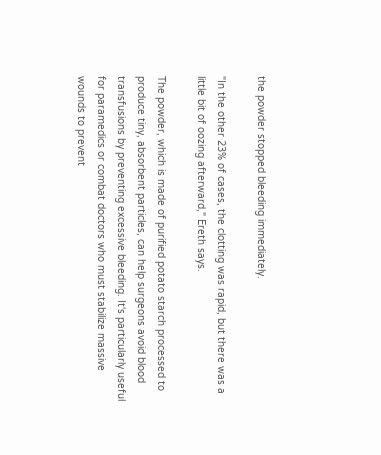the powder stopped bleeding immediately.

"In the other 23% of cases, the clotting was rapid, but there was a little bit of oozing afterward," Ereth says.

The powder, which is made of purified potato starch processed to produce tiny, absorbent particles, can help surgeons avoid blood transfusions by preventing excessive bleeding. It's particularly useful for paramedics or combat doctors who must stabilize massive wounds to prevent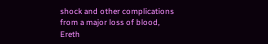shock and other complications from a major loss of blood, Ereth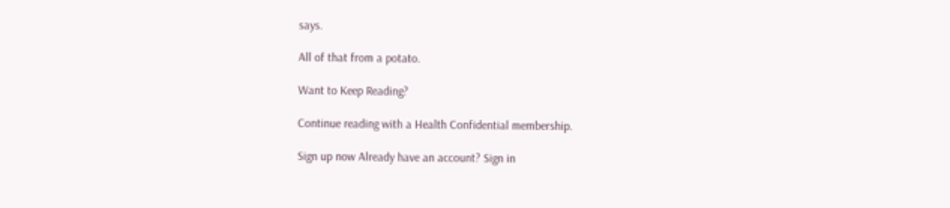says.

All of that from a potato.

Want to Keep Reading?

Continue reading with a Health Confidential membership.

Sign up now Already have an account? Sign in